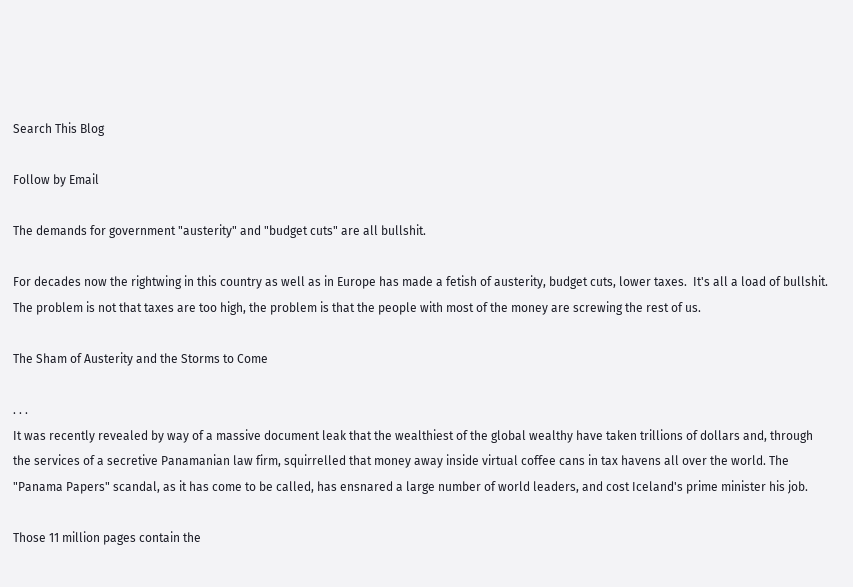Search This Blog

Follow by Email

The demands for government "austerity" and "budget cuts" are all bullshit.

For decades now the rightwing in this country as well as in Europe has made a fetish of austerity, budget cuts, lower taxes.  It's all a load of bullshit.   The problem is not that taxes are too high, the problem is that the people with most of the money are screwing the rest of us.

The Sham of Austerity and the Storms to Come

. . .
It was recently revealed by way of a massive document leak that the wealthiest of the global wealthy have taken trillions of dollars and, through the services of a secretive Panamanian law firm, squirrelled that money away inside virtual coffee cans in tax havens all over the world. The "Panama Papers" scandal, as it has come to be called, has ensnared a large number of world leaders, and cost Iceland's prime minister his job.

Those 11 million pages contain the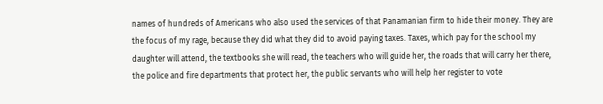names of hundreds of Americans who also used the services of that Panamanian firm to hide their money. They are the focus of my rage, because they did what they did to avoid paying taxes. Taxes, which pay for the school my daughter will attend, the textbooks she will read, the teachers who will guide her, the roads that will carry her there, the police and fire departments that protect her, the public servants who will help her register to vote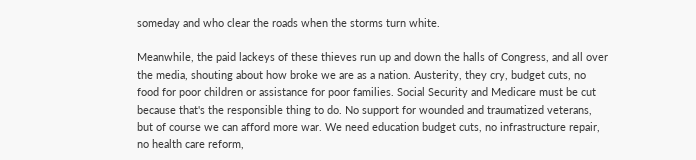someday and who clear the roads when the storms turn white.

Meanwhile, the paid lackeys of these thieves run up and down the halls of Congress, and all over the media, shouting about how broke we are as a nation. Austerity, they cry, budget cuts, no food for poor children or assistance for poor families. Social Security and Medicare must be cut because that's the responsible thing to do. No support for wounded and traumatized veterans, but of course we can afford more war. We need education budget cuts, no infrastructure repair, no health care reform,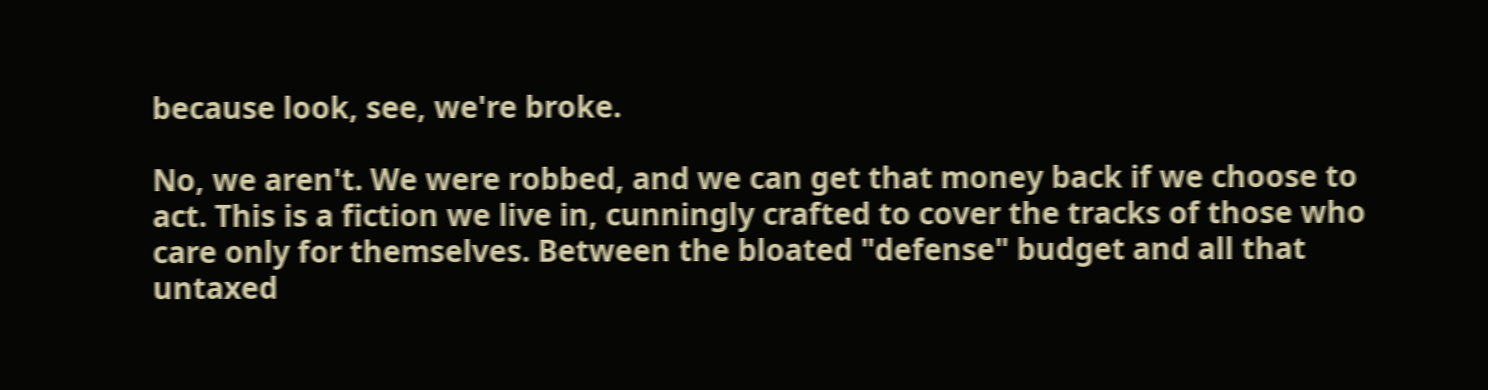because look, see, we're broke.

No, we aren't. We were robbed, and we can get that money back if we choose to act. This is a fiction we live in, cunningly crafted to cover the tracks of those who care only for themselves. Between the bloated "defense" budget and all that untaxed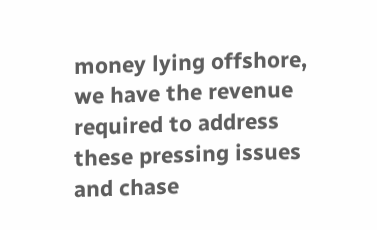money lying offshore, we have the revenue required to address these pressing issues and chase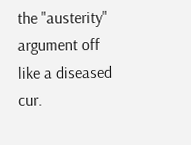the "austerity" argument off like a diseased cur.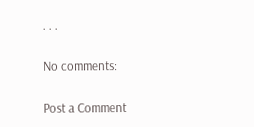. . .

No comments:

Post a Comment